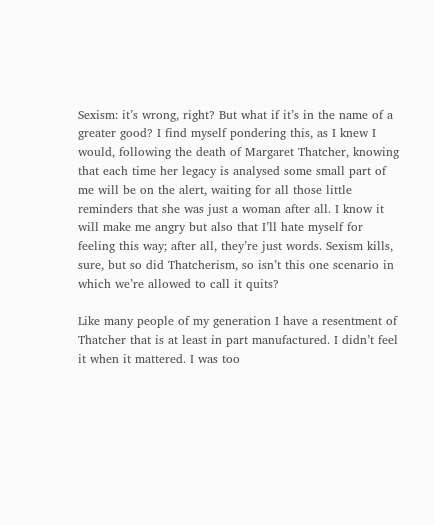Sexism: it’s wrong, right? But what if it’s in the name of a greater good? I find myself pondering this, as I knew I would, following the death of Margaret Thatcher, knowing that each time her legacy is analysed some small part of me will be on the alert, waiting for all those little reminders that she was just a woman after all. I know it will make me angry but also that I’ll hate myself for feeling this way; after all, they’re just words. Sexism kills, sure, but so did Thatcherism, so isn’t this one scenario in which we’re allowed to call it quits?

Like many people of my generation I have a resentment of Thatcher that is at least in part manufactured. I didn’t feel it when it mattered. I was too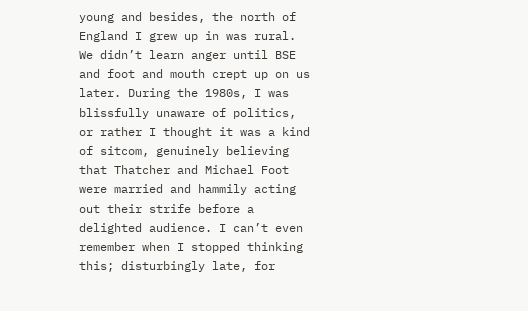young and besides, the north of England I grew up in was rural. We didn’t learn anger until BSE and foot and mouth crept up on us later. During the 1980s, I was blissfully unaware of politics, or rather I thought it was a kind of sitcom, genuinely believing that Thatcher and Michael Foot were married and hammily acting out their strife before a delighted audience. I can’t even remember when I stopped thinking this; disturbingly late, for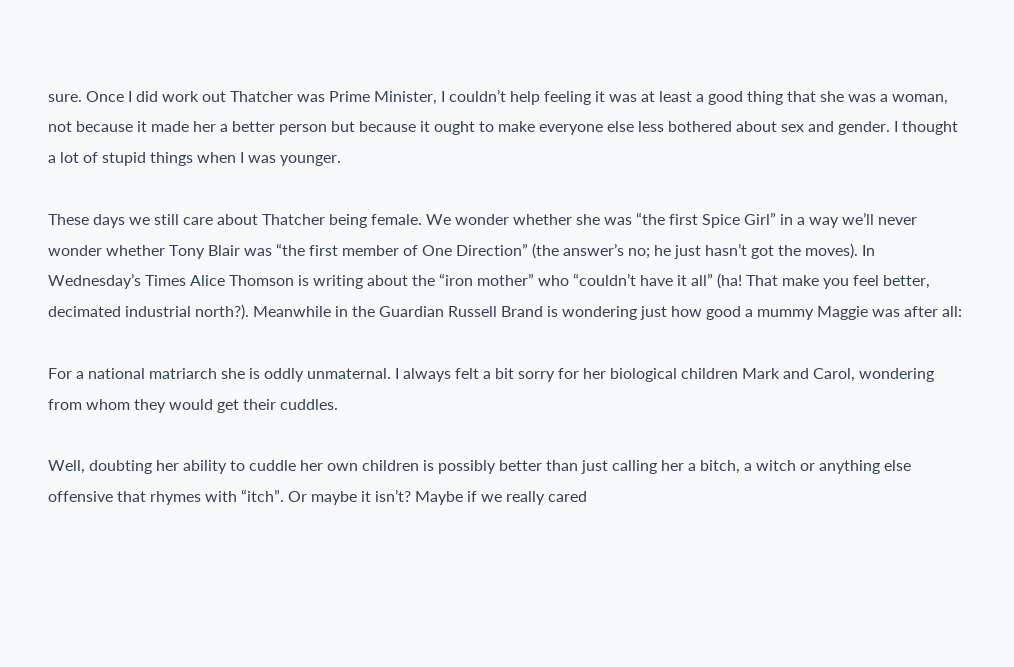sure. Once I did work out Thatcher was Prime Minister, I couldn’t help feeling it was at least a good thing that she was a woman, not because it made her a better person but because it ought to make everyone else less bothered about sex and gender. I thought a lot of stupid things when I was younger.

These days we still care about Thatcher being female. We wonder whether she was “the first Spice Girl” in a way we’ll never wonder whether Tony Blair was “the first member of One Direction” (the answer’s no; he just hasn’t got the moves). In Wednesday’s Times Alice Thomson is writing about the “iron mother” who “couldn’t have it all” (ha! That make you feel better, decimated industrial north?). Meanwhile in the Guardian Russell Brand is wondering just how good a mummy Maggie was after all:

For a national matriarch she is oddly unmaternal. I always felt a bit sorry for her biological children Mark and Carol, wondering from whom they would get their cuddles.

Well, doubting her ability to cuddle her own children is possibly better than just calling her a bitch, a witch or anything else offensive that rhymes with “itch”. Or maybe it isn’t? Maybe if we really cared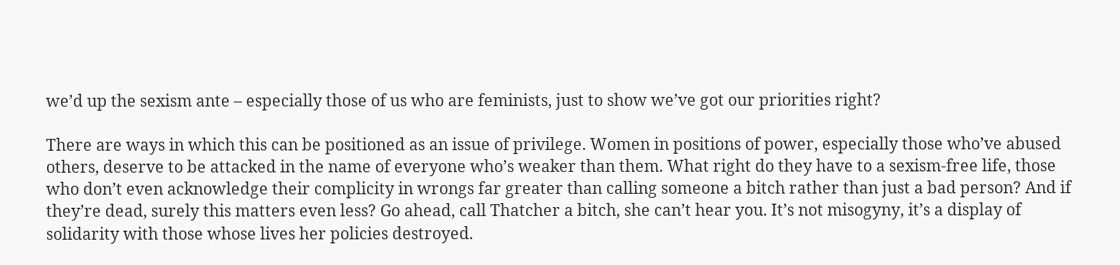we’d up the sexism ante – especially those of us who are feminists, just to show we’ve got our priorities right?

There are ways in which this can be positioned as an issue of privilege. Women in positions of power, especially those who’ve abused others, deserve to be attacked in the name of everyone who’s weaker than them. What right do they have to a sexism-free life, those who don’t even acknowledge their complicity in wrongs far greater than calling someone a bitch rather than just a bad person? And if they’re dead, surely this matters even less? Go ahead, call Thatcher a bitch, she can’t hear you. It’s not misogyny, it’s a display of solidarity with those whose lives her policies destroyed.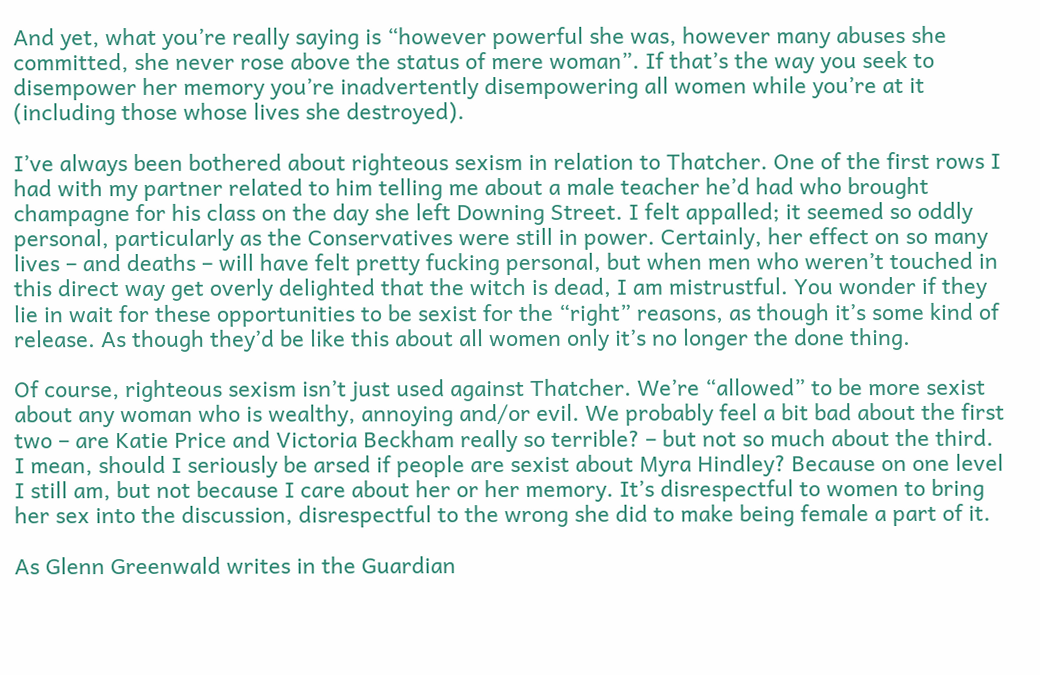And yet, what you’re really saying is “however powerful she was, however many abuses she committed, she never rose above the status of mere woman”. If that’s the way you seek to disempower her memory you’re inadvertently disempowering all women while you’re at it (including those whose lives she destroyed).

I’ve always been bothered about righteous sexism in relation to Thatcher. One of the first rows I had with my partner related to him telling me about a male teacher he’d had who brought champagne for his class on the day she left Downing Street. I felt appalled; it seemed so oddly personal, particularly as the Conservatives were still in power. Certainly, her effect on so many lives – and deaths – will have felt pretty fucking personal, but when men who weren’t touched in this direct way get overly delighted that the witch is dead, I am mistrustful. You wonder if they lie in wait for these opportunities to be sexist for the “right” reasons, as though it’s some kind of release. As though they’d be like this about all women only it’s no longer the done thing.

Of course, righteous sexism isn’t just used against Thatcher. We’re “allowed” to be more sexist about any woman who is wealthy, annoying and/or evil. We probably feel a bit bad about the first two – are Katie Price and Victoria Beckham really so terrible? – but not so much about the third. I mean, should I seriously be arsed if people are sexist about Myra Hindley? Because on one level I still am, but not because I care about her or her memory. It’s disrespectful to women to bring her sex into the discussion, disrespectful to the wrong she did to make being female a part of it.

As Glenn Greenwald writes in the Guardian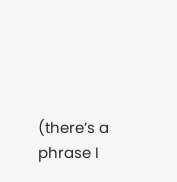(there’s a phrase I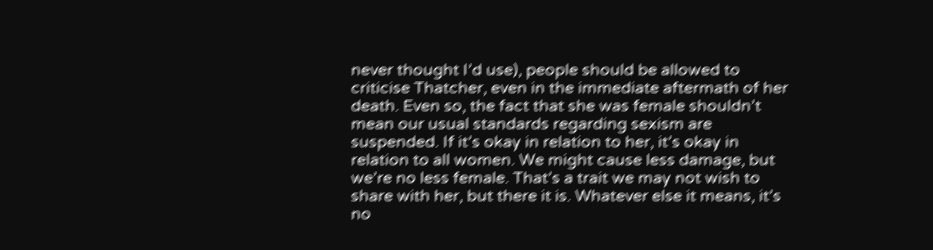never thought I’d use), people should be allowed to criticise Thatcher, even in the immediate aftermath of her death. Even so, the fact that she was female shouldn’t mean our usual standards regarding sexism are suspended. If it’s okay in relation to her, it’s okay in relation to all women. We might cause less damage, but we’re no less female. That’s a trait we may not wish to share with her, but there it is. Whatever else it means, it’s no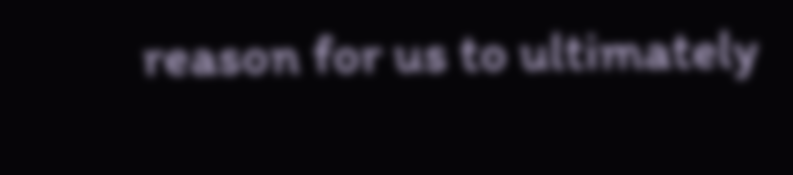reason for us to ultimately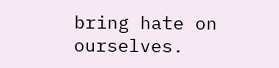bring hate on ourselves.